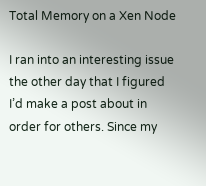Total Memory on a Xen Node

I ran into an interesting issue the other day that I figured I’d make a post about in order for others. Since my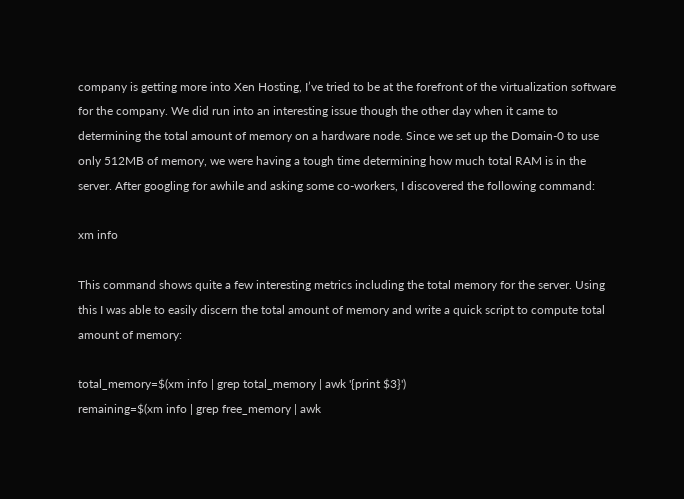company is getting more into Xen Hosting, I’ve tried to be at the forefront of the virtualization software for the company. We did run into an interesting issue though the other day when it came to determining the total amount of memory on a hardware node. Since we set up the Domain-0 to use only 512MB of memory, we were having a tough time determining how much total RAM is in the server. After googling for awhile and asking some co-workers, I discovered the following command:

xm info

This command shows quite a few interesting metrics including the total memory for the server. Using this I was able to easily discern the total amount of memory and write a quick script to compute total amount of memory:

total_memory=$(xm info | grep total_memory | awk '{print $3}')
remaining=$(xm info | grep free_memory | awk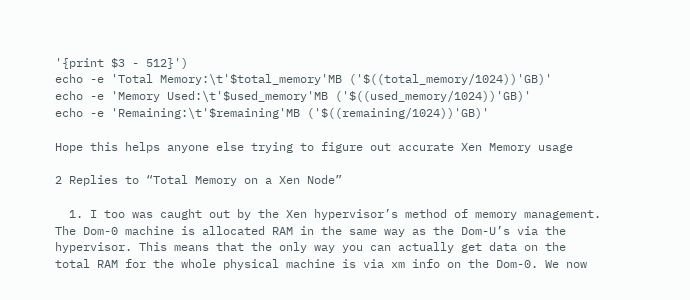'{print $3 - 512}')
echo -e 'Total Memory:\t'$total_memory'MB ('$((total_memory/1024))'GB)'
echo -e 'Memory Used:\t'$used_memory'MB ('$((used_memory/1024))'GB)'
echo -e 'Remaining:\t'$remaining'MB ('$((remaining/1024))'GB)'

Hope this helps anyone else trying to figure out accurate Xen Memory usage

2 Replies to “Total Memory on a Xen Node”

  1. I too was caught out by the Xen hypervisor’s method of memory management. The Dom-0 machine is allocated RAM in the same way as the Dom-U’s via the hypervisor. This means that the only way you can actually get data on the total RAM for the whole physical machine is via xm info on the Dom-0. We now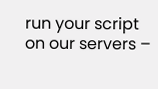run your script on our servers –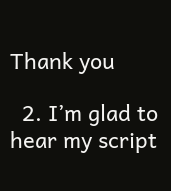Thank you

  2. I’m glad to hear my script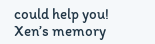could help you! Xen’s memory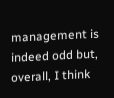management is indeed odd but, overall, I think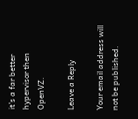it’s a far better hypervisor then OpenVZ.

Leave a Reply

Your email address will not be published.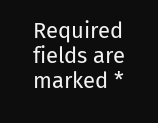Required fields are marked *